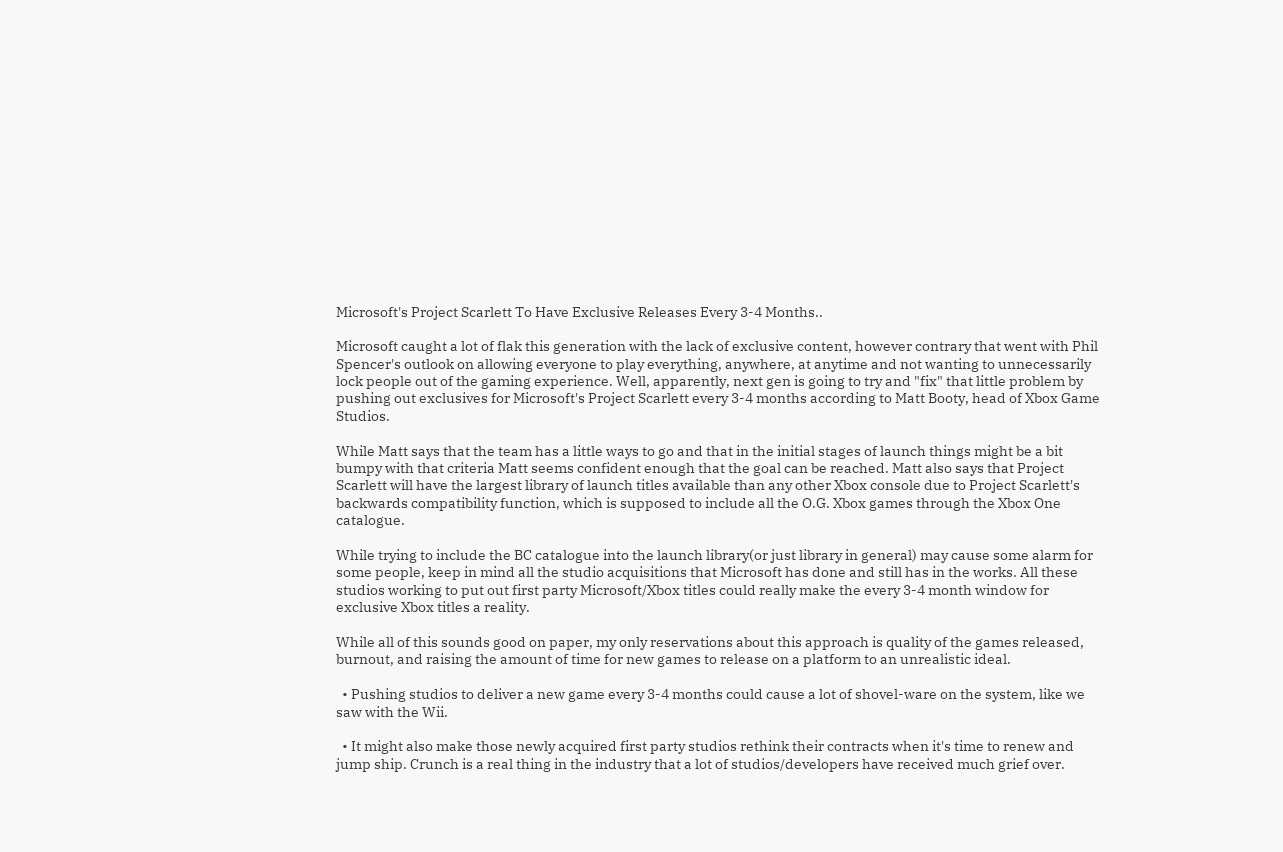Microsoft's Project Scarlett To Have Exclusive Releases Every 3-4 Months..

Microsoft caught a lot of flak this generation with the lack of exclusive content, however contrary that went with Phil Spencer's outlook on allowing everyone to play everything, anywhere, at anytime and not wanting to unnecessarily lock people out of the gaming experience. Well, apparently, next gen is going to try and "fix" that little problem by pushing out exclusives for Microsoft's Project Scarlett every 3-4 months according to Matt Booty, head of Xbox Game Studios.

While Matt says that the team has a little ways to go and that in the initial stages of launch things might be a bit bumpy with that criteria Matt seems confident enough that the goal can be reached. Matt also says that Project Scarlett will have the largest library of launch titles available than any other Xbox console due to Project Scarlett's backwards compatibility function, which is supposed to include all the O.G. Xbox games through the Xbox One catalogue.

While trying to include the BC catalogue into the launch library(or just library in general) may cause some alarm for some people, keep in mind all the studio acquisitions that Microsoft has done and still has in the works. All these studios working to put out first party Microsoft/Xbox titles could really make the every 3-4 month window for exclusive Xbox titles a reality.

While all of this sounds good on paper, my only reservations about this approach is quality of the games released, burnout, and raising the amount of time for new games to release on a platform to an unrealistic ideal.

  • Pushing studios to deliver a new game every 3-4 months could cause a lot of shovel-ware on the system, like we saw with the Wii.

  • It might also make those newly acquired first party studios rethink their contracts when it's time to renew and jump ship. Crunch is a real thing in the industry that a lot of studios/developers have received much grief over.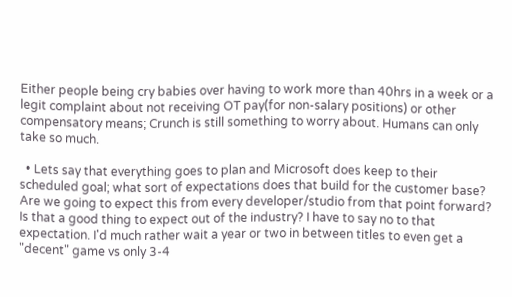Either people being cry babies over having to work more than 40hrs in a week or a legit complaint about not receiving OT pay(for non-salary positions) or other compensatory means; Crunch is still something to worry about. Humans can only take so much.

  • Lets say that everything goes to plan and Microsoft does keep to their scheduled goal; what sort of expectations does that build for the customer base? Are we going to expect this from every developer/studio from that point forward? Is that a good thing to expect out of the industry? I have to say no to that expectation. I'd much rather wait a year or two in between titles to even get a "decent" game vs only 3-4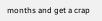months and get a crap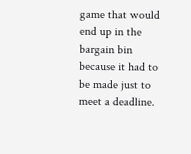game that would end up in the bargain bin because it had to be made just to meet a deadline.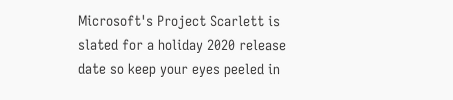Microsoft's Project Scarlett is slated for a holiday 2020 release date so keep your eyes peeled in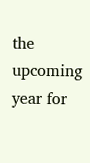the upcoming year for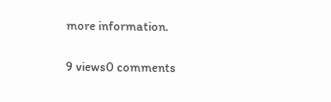more information.

9 views0 comments